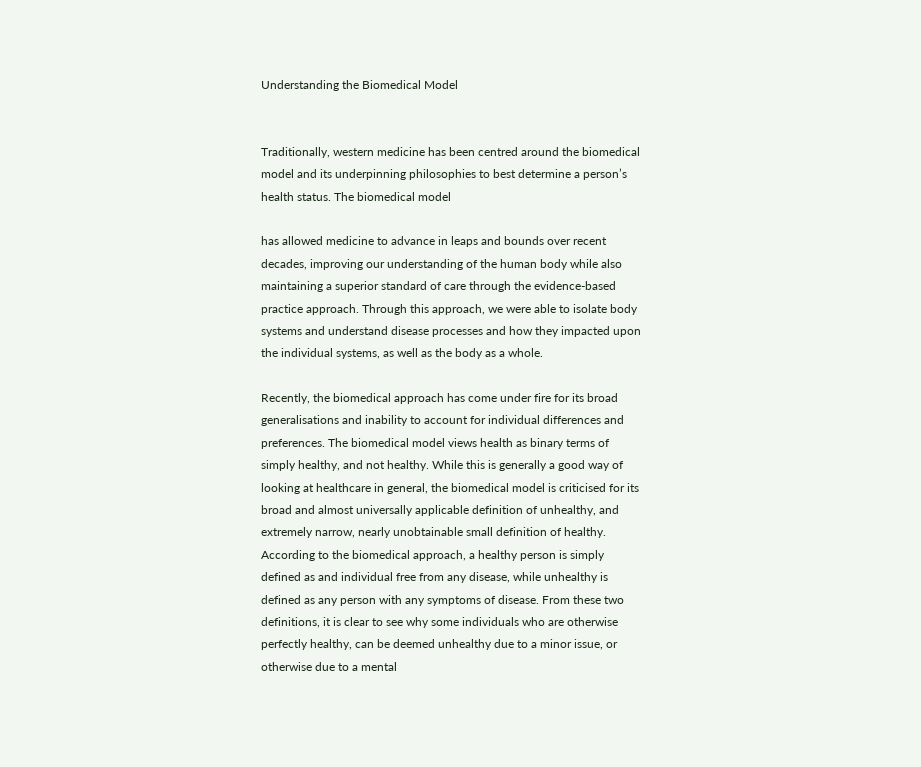Understanding the Biomedical Model


Traditionally, western medicine has been centred around the biomedical model and its underpinning philosophies to best determine a person’s health status. The biomedical model

has allowed medicine to advance in leaps and bounds over recent decades, improving our understanding of the human body while also maintaining a superior standard of care through the evidence-based practice approach. Through this approach, we were able to isolate body systems and understand disease processes and how they impacted upon the individual systems, as well as the body as a whole.

Recently, the biomedical approach has come under fire for its broad generalisations and inability to account for individual differences and preferences. The biomedical model views health as binary terms of simply healthy, and not healthy. While this is generally a good way of looking at healthcare in general, the biomedical model is criticised for its broad and almost universally applicable definition of unhealthy, and extremely narrow, nearly unobtainable small definition of healthy. According to the biomedical approach, a healthy person is simply defined as and individual free from any disease, while unhealthy is defined as any person with any symptoms of disease. From these two definitions, it is clear to see why some individuals who are otherwise perfectly healthy, can be deemed unhealthy due to a minor issue, or otherwise due to a mental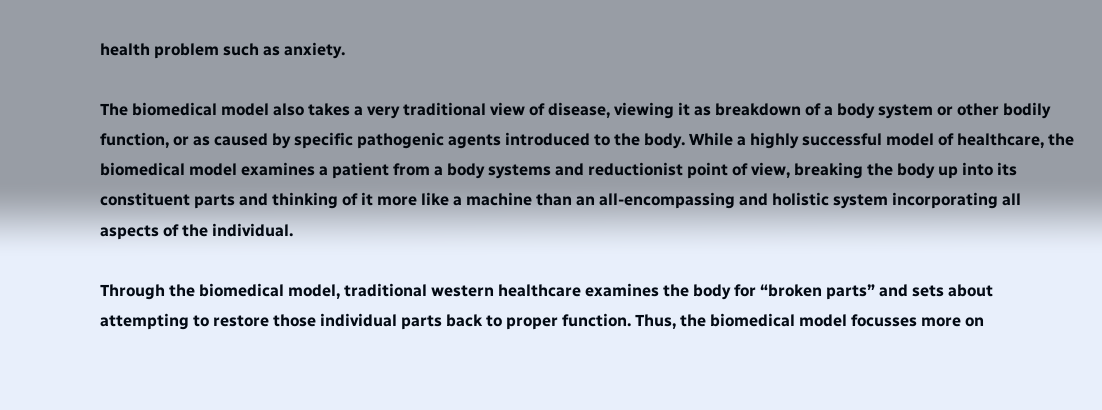health problem such as anxiety.

The biomedical model also takes a very traditional view of disease, viewing it as breakdown of a body system or other bodily function, or as caused by specific pathogenic agents introduced to the body. While a highly successful model of healthcare, the biomedical model examines a patient from a body systems and reductionist point of view, breaking the body up into its constituent parts and thinking of it more like a machine than an all-encompassing and holistic system incorporating all aspects of the individual.

Through the biomedical model, traditional western healthcare examines the body for “broken parts” and sets about attempting to restore those individual parts back to proper function. Thus, the biomedical model focusses more on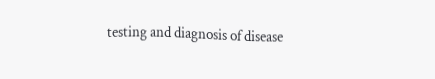testing and diagnosis of disease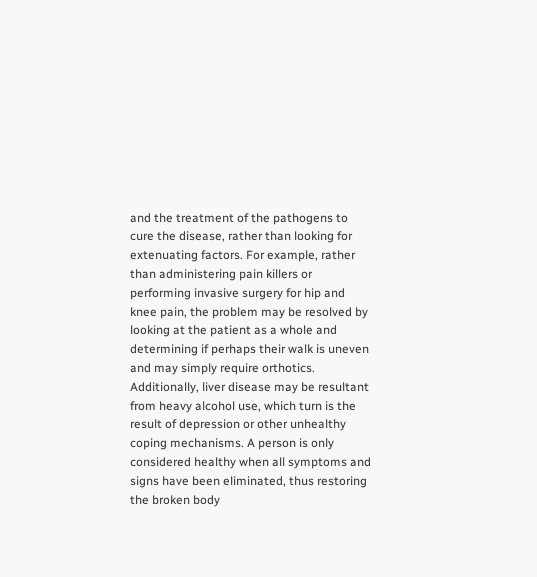and the treatment of the pathogens to cure the disease, rather than looking for extenuating factors. For example, rather than administering pain killers or performing invasive surgery for hip and knee pain, the problem may be resolved by looking at the patient as a whole and determining if perhaps their walk is uneven and may simply require orthotics. Additionally, liver disease may be resultant from heavy alcohol use, which turn is the result of depression or other unhealthy coping mechanisms. A person is only considered healthy when all symptoms and signs have been eliminated, thus restoring the broken body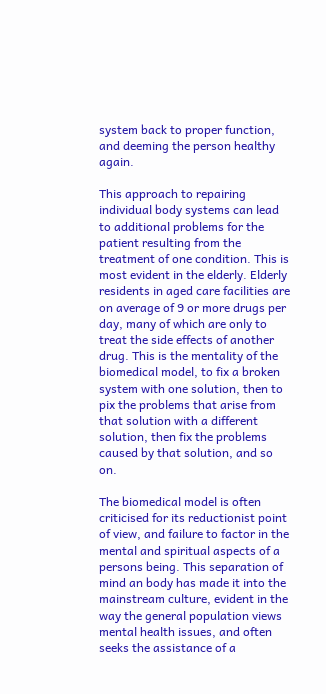system back to proper function, and deeming the person healthy again.

This approach to repairing individual body systems can lead to additional problems for the patient resulting from the treatment of one condition. This is most evident in the elderly. Elderly residents in aged care facilities are on average of 9 or more drugs per day, many of which are only to treat the side effects of another drug. This is the mentality of the biomedical model, to fix a broken system with one solution, then to pix the problems that arise from that solution with a different solution, then fix the problems caused by that solution, and so on.

The biomedical model is often criticised for its reductionist point of view, and failure to factor in the mental and spiritual aspects of a persons being. This separation of mind an body has made it into the mainstream culture, evident in the way the general population views mental health issues, and often seeks the assistance of a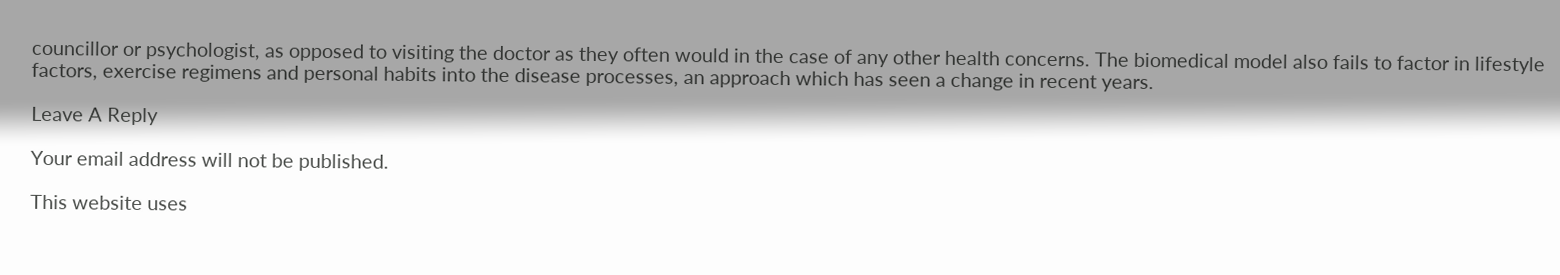councillor or psychologist, as opposed to visiting the doctor as they often would in the case of any other health concerns. The biomedical model also fails to factor in lifestyle factors, exercise regimens and personal habits into the disease processes, an approach which has seen a change in recent years.

Leave A Reply

Your email address will not be published.

This website uses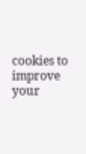cookies to improve your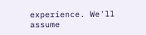experience. We'll assume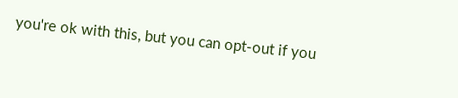you're ok with this, but you can opt-out if you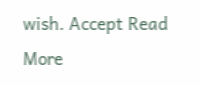wish. Accept Read More